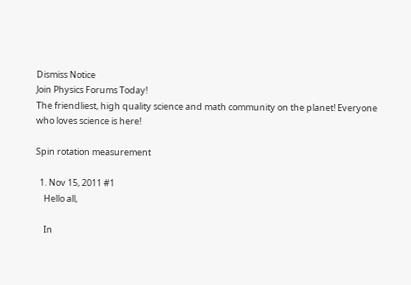Dismiss Notice
Join Physics Forums Today!
The friendliest, high quality science and math community on the planet! Everyone who loves science is here!

Spin rotation measurement

  1. Nov 15, 2011 #1
    Hello all,

    In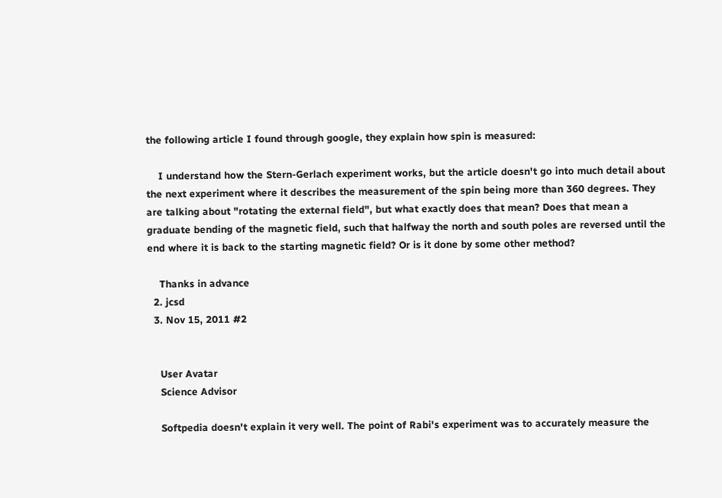the following article I found through google, they explain how spin is measured:

    I understand how the Stern-Gerlach experiment works, but the article doesn't go into much detail about the next experiment where it describes the measurement of the spin being more than 360 degrees. They are talking about "rotating the external field", but what exactly does that mean? Does that mean a graduate bending of the magnetic field, such that halfway the north and south poles are reversed until the end where it is back to the starting magnetic field? Or is it done by some other method?

    Thanks in advance
  2. jcsd
  3. Nov 15, 2011 #2


    User Avatar
    Science Advisor

    Softpedia doesn't explain it very well. The point of Rabi's experiment was to accurately measure the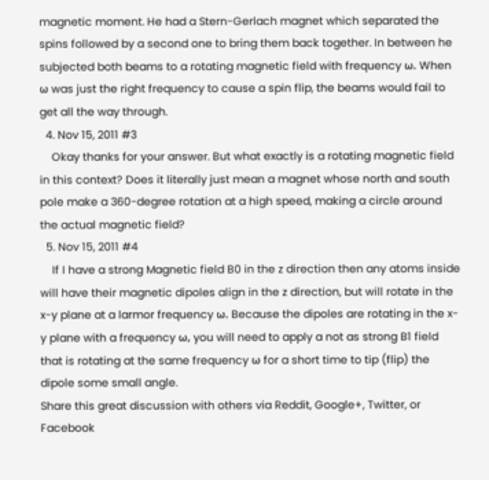magnetic moment. He had a Stern-Gerlach magnet which separated the spins followed by a second one to bring them back together. In between he subjected both beams to a rotating magnetic field with frequency ω. When ω was just the right frequency to cause a spin flip, the beams would fail to get all the way through.
  4. Nov 15, 2011 #3
    Okay thanks for your answer. But what exactly is a rotating magnetic field in this context? Does it literally just mean a magnet whose north and south pole make a 360-degree rotation at a high speed, making a circle around the actual magnetic field?
  5. Nov 15, 2011 #4
    If I have a strong Magnetic field B0 in the z direction then any atoms inside will have their magnetic dipoles align in the z direction, but will rotate in the x-y plane at a larmor frequency ω. Because the dipoles are rotating in the x-y plane with a frequency ω, you will need to apply a not as strong B1 field that is rotating at the same frequency ω for a short time to tip (flip) the dipole some small angle.
Share this great discussion with others via Reddit, Google+, Twitter, or Facebook